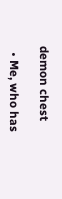demon chest

  • Me, who has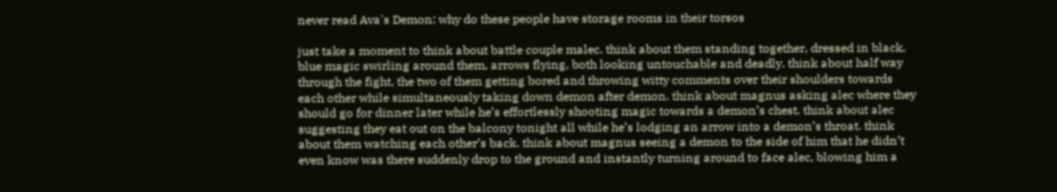never read Ava's Demon: why do these people have storage rooms in their torsos

just take a moment to think about battle couple malec. think about them standing together, dressed in black, blue magic swirling around them, arrows flying, both looking untouchable and deadly. think about half way through the fight, the two of them getting bored and throwing witty comments over their shoulders towards each other while simultaneously taking down demon after demon. think about magnus asking alec where they should go for dinner later while he’s effortlessly shooting magic towards a demon’s chest. think about alec suggesting they eat out on the balcony tonight all while he’s lodging an arrow into a demon’s throat. think about them watching each other’s back. think about magnus seeing a demon to the side of him that he didn’t even know was there suddenly drop to the ground and instantly turning around to face alec, blowing him a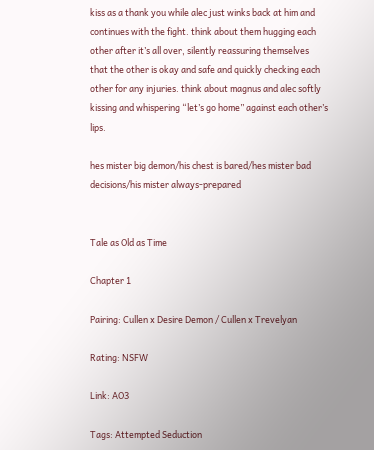kiss as a thank you while alec just winks back at him and continues with the fight. think about them hugging each other after it’s all over, silently reassuring themselves that the other is okay and safe and quickly checking each other for any injuries. think about magnus and alec softly kissing and whispering “let’s go home” against each other’s lips.

hes mister big demon/his chest is bared/hes mister bad decisions/his mister always-prepared


Tale as Old as Time

Chapter 1

Pairing: Cullen x Desire Demon / Cullen x Trevelyan

Rating: NSFW

Link: AO3

Tags: Attempted Seduction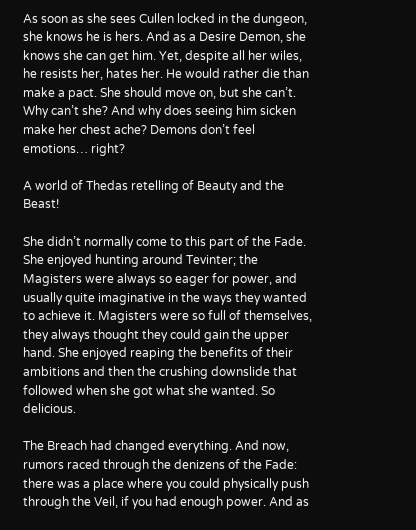As soon as she sees Cullen locked in the dungeon, she knows he is hers. And as a Desire Demon, she knows she can get him. Yet, despite all her wiles, he resists her, hates her. He would rather die than make a pact. She should move on, but she can’t. Why can’t she? And why does seeing him sicken make her chest ache? Demons don’t feel emotions… right?

A world of Thedas retelling of Beauty and the Beast!

She didn’t normally come to this part of the Fade. She enjoyed hunting around Tevinter; the Magisters were always so eager for power, and usually quite imaginative in the ways they wanted to achieve it. Magisters were so full of themselves, they always thought they could gain the upper hand. She enjoyed reaping the benefits of their ambitions and then the crushing downslide that followed when she got what she wanted. So delicious.

The Breach had changed everything. And now, rumors raced through the denizens of the Fade: there was a place where you could physically push through the Veil, if you had enough power. And as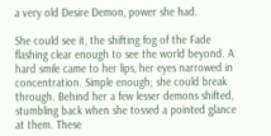a very old Desire Demon, power she had.

She could see it, the shifting fog of the Fade flashing clear enough to see the world beyond. A hard smile came to her lips, her eyes narrowed in concentration. Simple enough; she could break through. Behind her a few lesser demons shifted, stumbling back when she tossed a pointed glance at them. These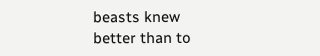beasts knew better than to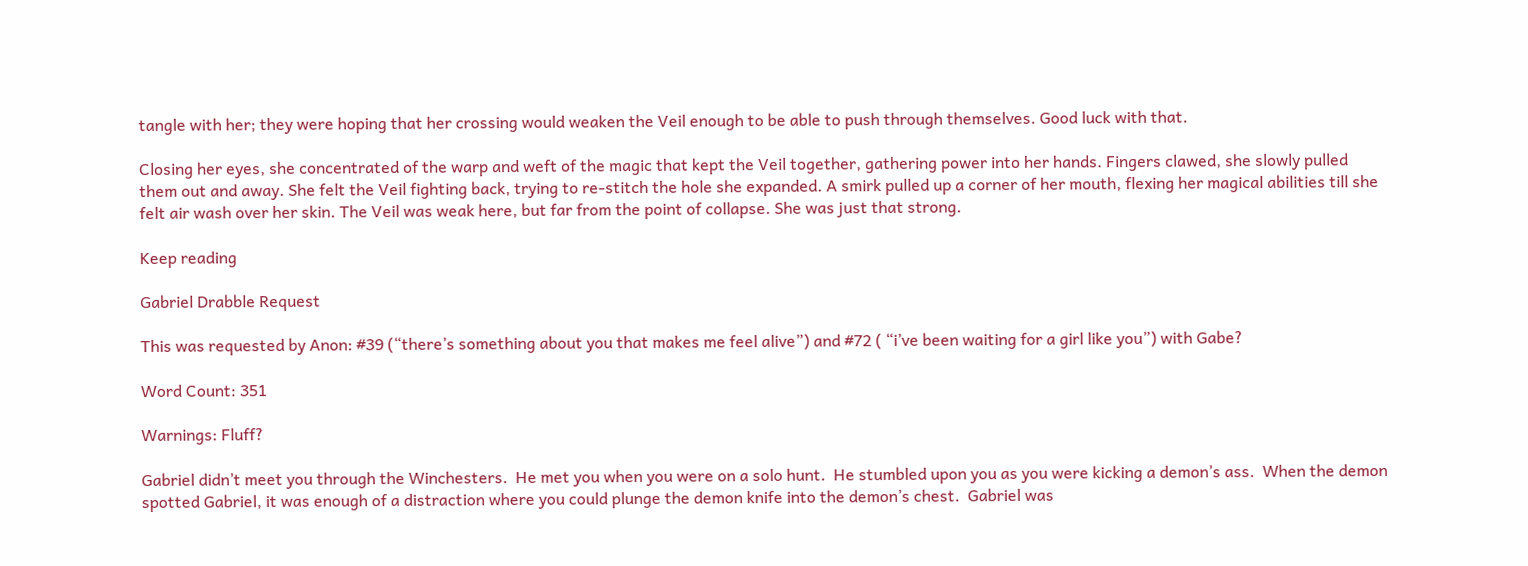tangle with her; they were hoping that her crossing would weaken the Veil enough to be able to push through themselves. Good luck with that.

Closing her eyes, she concentrated of the warp and weft of the magic that kept the Veil together, gathering power into her hands. Fingers clawed, she slowly pulled them out and away. She felt the Veil fighting back, trying to re-stitch the hole she expanded. A smirk pulled up a corner of her mouth, flexing her magical abilities till she felt air wash over her skin. The Veil was weak here, but far from the point of collapse. She was just that strong.

Keep reading

Gabriel Drabble Request

This was requested by Anon: #39 (“there’s something about you that makes me feel alive”) and #72 ( “i’ve been waiting for a girl like you”) with Gabe?

Word Count: 351

Warnings: Fluff?

Gabriel didn’t meet you through the Winchesters.  He met you when you were on a solo hunt.  He stumbled upon you as you were kicking a demon’s ass.  When the demon spotted Gabriel, it was enough of a distraction where you could plunge the demon knife into the demon’s chest.  Gabriel was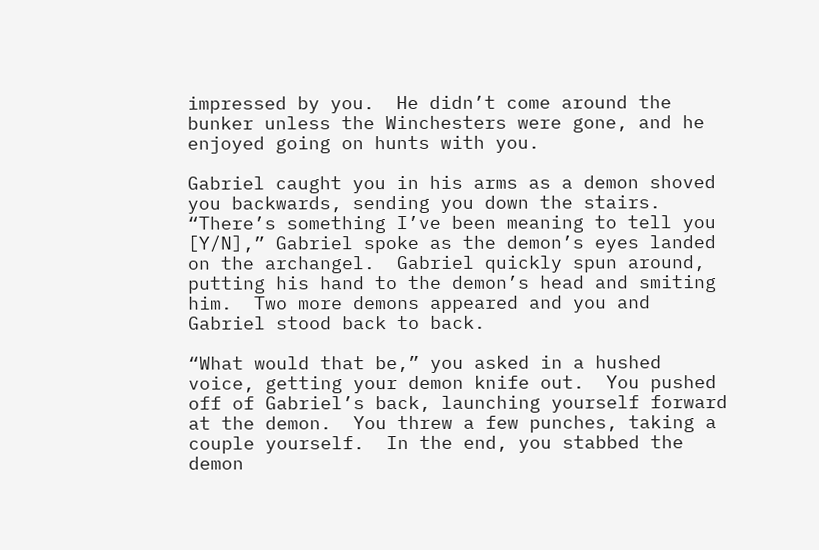impressed by you.  He didn’t come around the bunker unless the Winchesters were gone, and he enjoyed going on hunts with you.

Gabriel caught you in his arms as a demon shoved you backwards, sending you down the stairs.  “There’s something I’ve been meaning to tell you [Y/N],” Gabriel spoke as the demon’s eyes landed on the archangel.  Gabriel quickly spun around, putting his hand to the demon’s head and smiting him.  Two more demons appeared and you and Gabriel stood back to back.

“What would that be,” you asked in a hushed voice, getting your demon knife out.  You pushed off of Gabriel’s back, launching yourself forward at the demon.  You threw a few punches, taking a couple yourself.  In the end, you stabbed the demon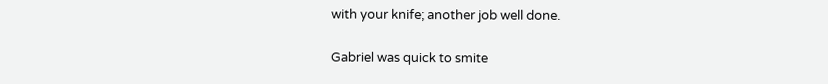with your knife; another job well done.

Gabriel was quick to smite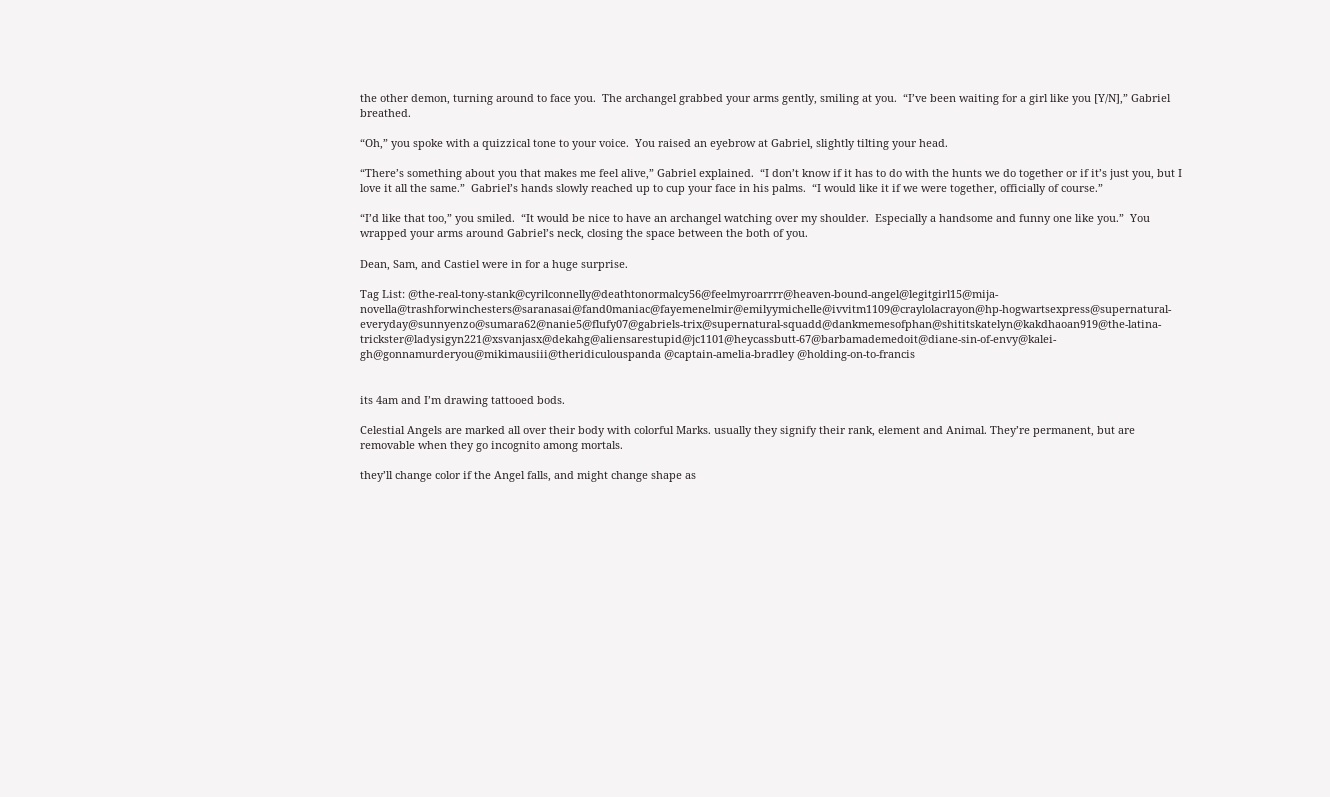the other demon, turning around to face you.  The archangel grabbed your arms gently, smiling at you.  “I’ve been waiting for a girl like you [Y/N],” Gabriel breathed.

“Oh,” you spoke with a quizzical tone to your voice.  You raised an eyebrow at Gabriel, slightly tilting your head.

“There’s something about you that makes me feel alive,” Gabriel explained.  “I don’t know if it has to do with the hunts we do together or if it’s just you, but I love it all the same.”  Gabriel’s hands slowly reached up to cup your face in his palms.  “I would like it if we were together, officially of course.”

“I’d like that too,” you smiled.  “It would be nice to have an archangel watching over my shoulder.  Especially a handsome and funny one like you.”  You wrapped your arms around Gabriel’s neck, closing the space between the both of you.

Dean, Sam, and Castiel were in for a huge surprise.

Tag List: @the-real-tony-stank@cyrilconnelly@deathtonormalcy56@feelmyroarrrr@heaven-bound-angel@legitgirl15@mija-novella@trashforwinchesters@saranasai@fand0maniac@fayemenelmir@emilyymichelle@ivvitm1109@craylolacrayon@hp-hogwartsexpress@supernatural-everyday@sunnyenzo@sumara62@nanie5@flufy07@gabriels-trix@supernatural-squadd@dankmemesofphan@shititskatelyn@kakdhaoan919@the-latina-trickster@ladysigyn221@xsvanjasx@dekahg@aliensarestupid@jc1101@heycassbutt-67@barbamademedoit@diane-sin-of-envy@kalei-gh@gonnamurderyou@mikimausiii@theridiculouspanda @captain-amelia-bradley @holding-on-to-francis


its 4am and I’m drawing tattooed bods.

Celestial Angels are marked all over their body with colorful Marks. usually they signify their rank, element and Animal. They’re permanent, but are removable when they go incognito among mortals.

they’ll change color if the Angel falls, and might change shape as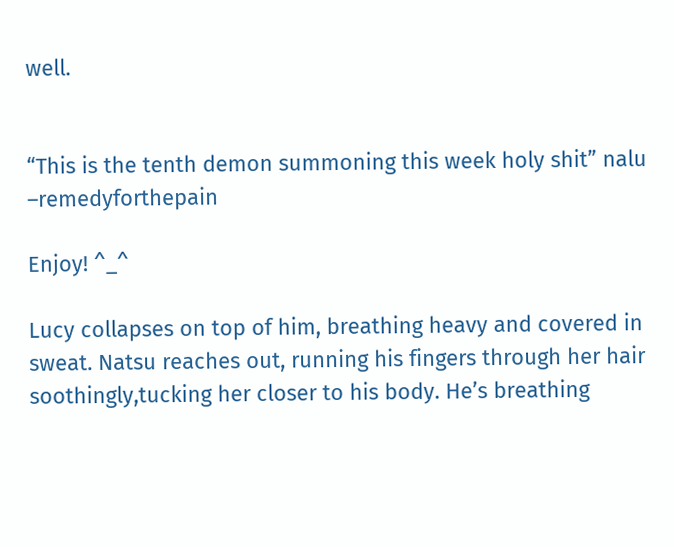well.


“This is the tenth demon summoning this week holy shit” nalu –remedyforthepain

Enjoy! ^_^

Lucy collapses on top of him, breathing heavy and covered in sweat. Natsu reaches out, running his fingers through her hair soothingly,tucking her closer to his body. He’s breathing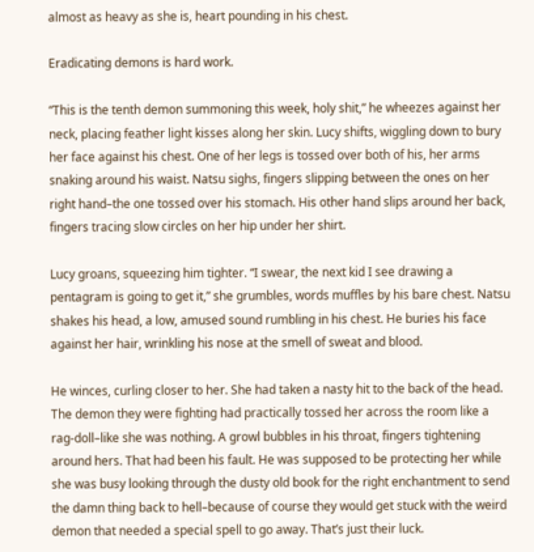almost as heavy as she is, heart pounding in his chest.

Eradicating demons is hard work.

“This is the tenth demon summoning this week, holy shit,” he wheezes against her neck, placing feather light kisses along her skin. Lucy shifts, wiggling down to bury her face against his chest. One of her legs is tossed over both of his, her arms snaking around his waist. Natsu sighs, fingers slipping between the ones on her right hand–the one tossed over his stomach. His other hand slips around her back, fingers tracing slow circles on her hip under her shirt.

Lucy groans, squeezing him tighter. “I swear, the next kid I see drawing a pentagram is going to get it,” she grumbles, words muffles by his bare chest. Natsu shakes his head, a low, amused sound rumbling in his chest. He buries his face against her hair, wrinkling his nose at the smell of sweat and blood.

He winces, curling closer to her. She had taken a nasty hit to the back of the head. The demon they were fighting had practically tossed her across the room like a rag-doll–like she was nothing. A growl bubbles in his throat, fingers tightening around hers. That had been his fault. He was supposed to be protecting her while she was busy looking through the dusty old book for the right enchantment to send the damn thing back to hell–because of course they would get stuck with the weird demon that needed a special spell to go away. That’s just their luck.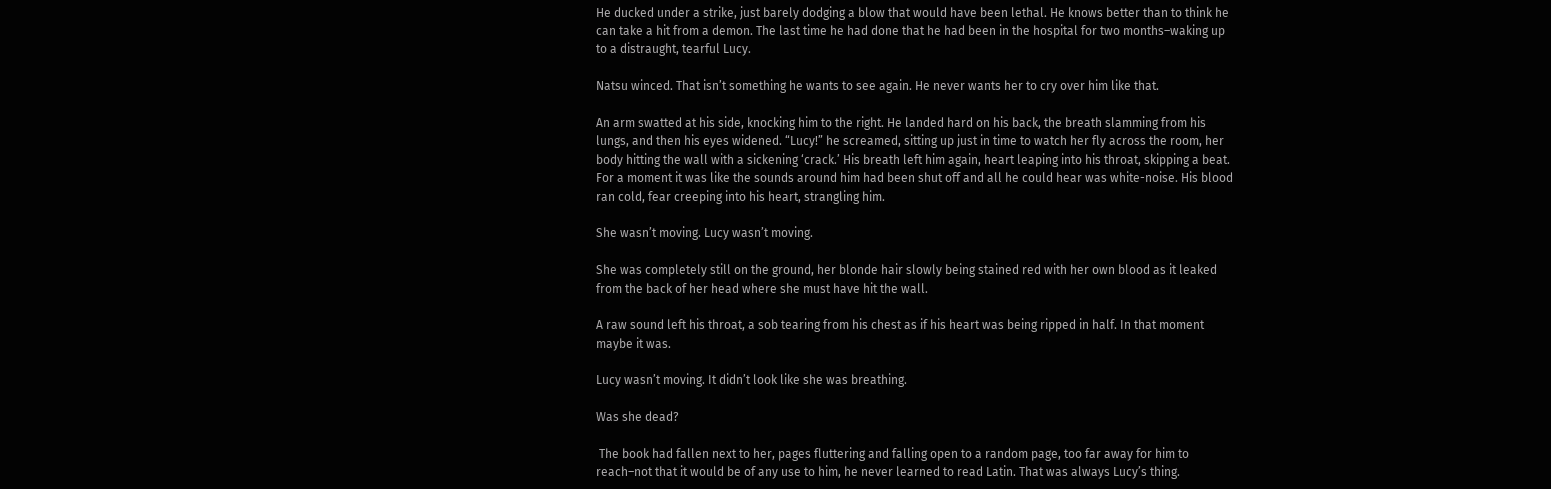He ducked under a strike, just barely dodging a blow that would have been lethal. He knows better than to think he can take a hit from a demon. The last time he had done that he had been in the hospital for two months–waking up to a distraught, tearful Lucy.

Natsu winced. That isn’t something he wants to see again. He never wants her to cry over him like that.

An arm swatted at his side, knocking him to the right. He landed hard on his back, the breath slamming from his lungs, and then his eyes widened. “Lucy!” he screamed, sitting up just in time to watch her fly across the room, her body hitting the wall with a sickening ‘crack.’ His breath left him again, heart leaping into his throat, skipping a beat. For a moment it was like the sounds around him had been shut off and all he could hear was white-noise. His blood ran cold, fear creeping into his heart, strangling him.

She wasn’t moving. Lucy wasn’t moving.

She was completely still on the ground, her blonde hair slowly being stained red with her own blood as it leaked from the back of her head where she must have hit the wall.

A raw sound left his throat, a sob tearing from his chest as if his heart was being ripped in half. In that moment maybe it was.

Lucy wasn’t moving. It didn’t look like she was breathing.

Was she dead?

 The book had fallen next to her, pages fluttering and falling open to a random page, too far away for him to reach–not that it would be of any use to him, he never learned to read Latin. That was always Lucy’s thing.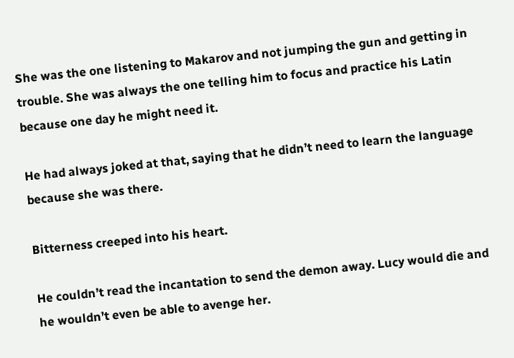She was the one listening to Makarov and not jumping the gun and getting in trouble. She was always the one telling him to focus and practice his Latin because one day he might need it.

He had always joked at that, saying that he didn’t need to learn the language because she was there.

Bitterness creeped into his heart.

He couldn’t read the incantation to send the demon away. Lucy would die and he wouldn’t even be able to avenge her.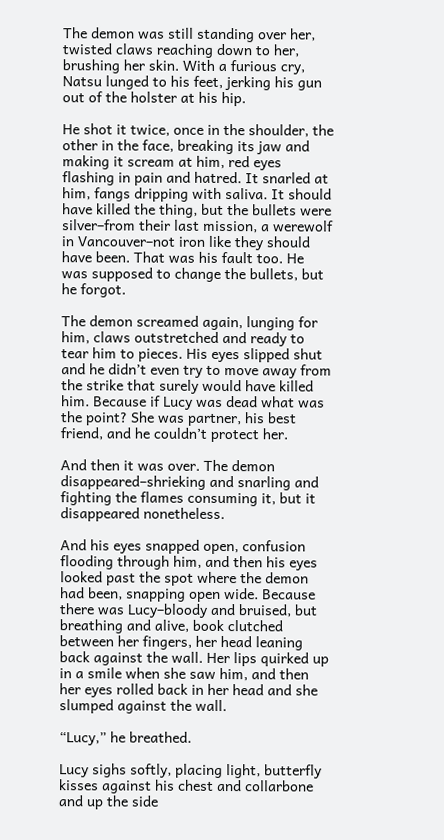The demon was still standing over her, twisted claws reaching down to her, brushing her skin. With a furious cry, Natsu lunged to his feet, jerking his gun out of the holster at his hip.

He shot it twice, once in the shoulder, the other in the face, breaking its jaw and making it scream at him, red eyes flashing in pain and hatred. It snarled at him, fangs dripping with saliva. It should have killed the thing, but the bullets were silver–from their last mission, a werewolf in Vancouver–not iron like they should have been. That was his fault too. He was supposed to change the bullets, but he forgot.

The demon screamed again, lunging for him, claws outstretched and ready to tear him to pieces. His eyes slipped shut and he didn’t even try to move away from the strike that surely would have killed him. Because if Lucy was dead what was the point? She was partner, his best friend, and he couldn’t protect her.

And then it was over. The demon disappeared–shrieking and snarling and fighting the flames consuming it, but it disappeared nonetheless.

And his eyes snapped open, confusion flooding through him, and then his eyes looked past the spot where the demon had been, snapping open wide. Because there was Lucy–bloody and bruised, but breathing and alive, book clutched between her fingers, her head leaning back against the wall. Her lips quirked up in a smile when she saw him, and then her eyes rolled back in her head and she slumped against the wall.

“Lucy,” he breathed.

Lucy sighs softly, placing light, butterfly kisses against his chest and collarbone and up the side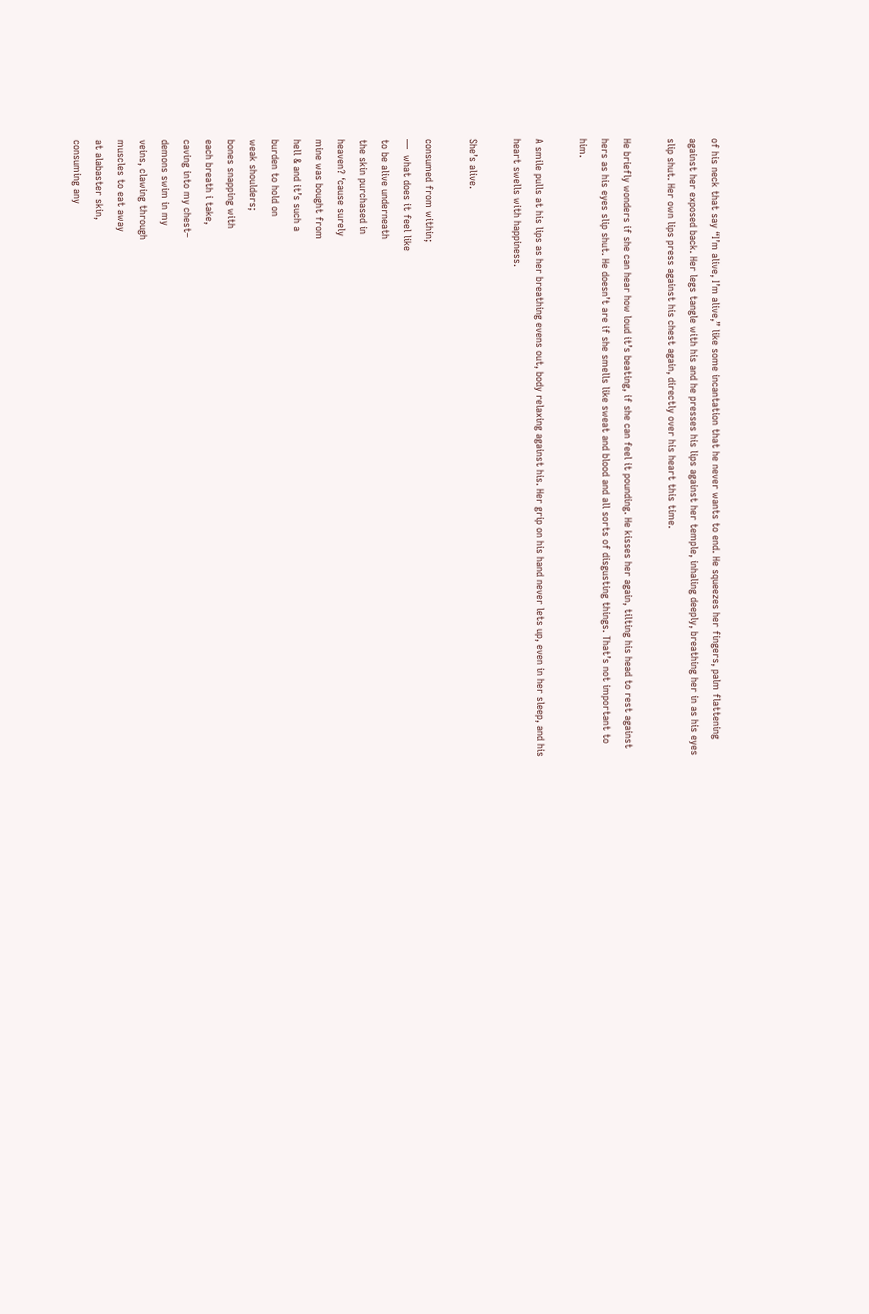of his neck that say “I’m alive, I’m alive,” like some incantation that he never wants to end. He squeezes her fingers, palm flattening against her exposed back. Her legs tangle with his and he presses his lips against her temple, inhaling deeply, breathing her in as his eyes slip shut. Her own lips press against his chest again, directly over his heart this time.

He briefly wonders if she can hear how loud it’s beating, if she can feel it pounding. He kisses her again, tilting his head to rest against hers as his eyes slip shut. He doesn’t are if she smells like sweat and blood and all sorts of disgusting things. That’s not important to him.

A smile pulls at his lips as her breathing evens out, body relaxing against his. Her grip on his hand never lets up, even in her sleep, and his heart swells with happiness.

She’s alive.

consumed from within;
—  what does it feel like
to be alive underneath
the skin purchased in
heaven? ‘cause surely
mine was bought from
hell & and it’s such a
burden to hold on
weak shoulders;
bones snapping with
each breath i take,
caving into my chest–
demons swim in my
veins, clawing through
muscles to eat away
at alabaster skin,
consuming any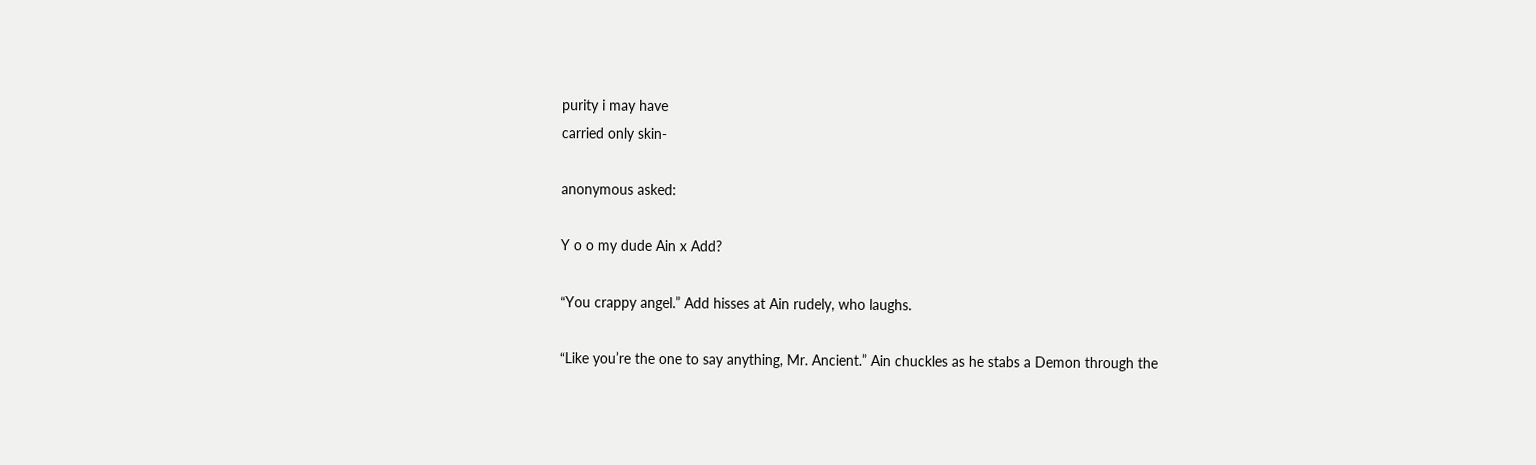purity i may have
carried only skin-

anonymous asked:

Y o o my dude Ain x Add?

“You crappy angel.” Add hisses at Ain rudely, who laughs.

“Like you’re the one to say anything, Mr. Ancient.” Ain chuckles as he stabs a Demon through the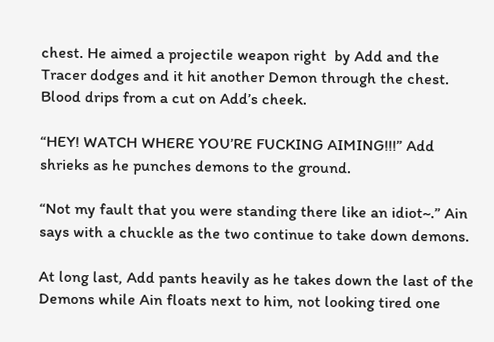chest. He aimed a projectile weapon right  by Add and the Tracer dodges and it hit another Demon through the chest. Blood drips from a cut on Add’s cheek.

“HEY! WATCH WHERE YOU’RE FUCKING AIMING!!!” Add shrieks as he punches demons to the ground.

“Not my fault that you were standing there like an idiot~.” Ain says with a chuckle as the two continue to take down demons.

At long last, Add pants heavily as he takes down the last of the Demons while Ain floats next to him, not looking tired one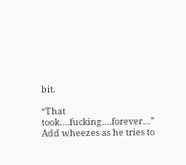bit.

“That took….fucking….forever…” Add wheezes as he tries to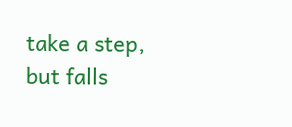take a step, but falls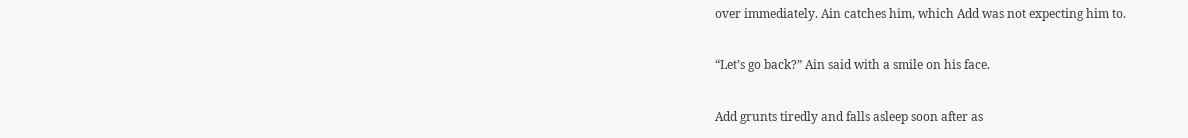over immediately. Ain catches him, which Add was not expecting him to.

“Let’s go back?” Ain said with a smile on his face.

Add grunts tiredly and falls asleep soon after as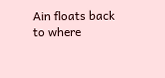Ain floats back to where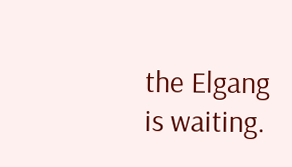the Elgang is waiting.